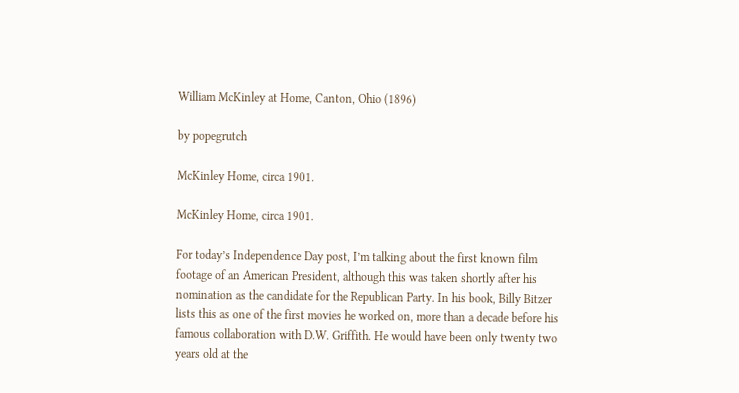William McKinley at Home, Canton, Ohio (1896)

by popegrutch

McKinley Home, circa 1901.

McKinley Home, circa 1901.

For today’s Independence Day post, I’m talking about the first known film footage of an American President, although this was taken shortly after his nomination as the candidate for the Republican Party. In his book, Billy Bitzer lists this as one of the first movies he worked on, more than a decade before his famous collaboration with D.W. Griffith. He would have been only twenty two years old at the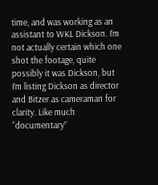time, and was working as an assistant to WKL Dickson. I’m not actually certain which one shot the footage, quite possibly it was Dickson, but I’m listing Dickson as director and Bitzer as cameraman for clarity. Like much “documentary”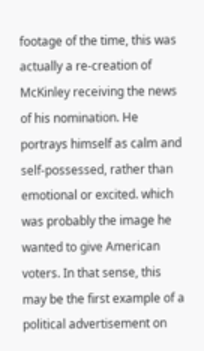footage of the time, this was actually a re-creation of McKinley receiving the news of his nomination. He portrays himself as calm and self-possessed, rather than emotional or excited. which was probably the image he wanted to give American voters. In that sense, this may be the first example of a political advertisement on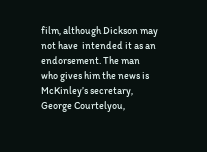film, although Dickson may not have  intended it as an endorsement. The man who gives him the news is McKinley’s secretary, George Courtelyou,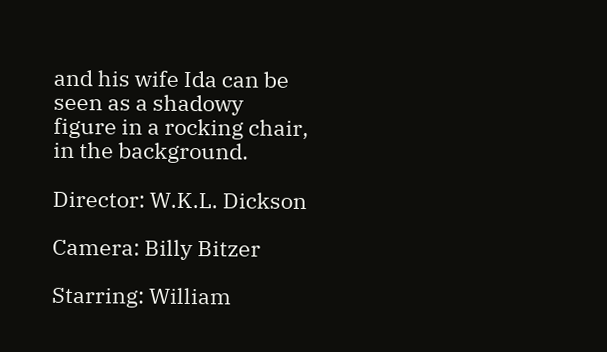and his wife Ida can be seen as a shadowy figure in a rocking chair, in the background.

Director: W.K.L. Dickson

Camera: Billy Bitzer

Starring: William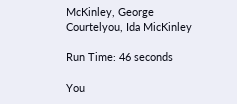McKinley, George Courtelyou, Ida MicKinley

Run Time: 46 seconds

You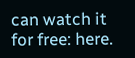can watch it for free: here.